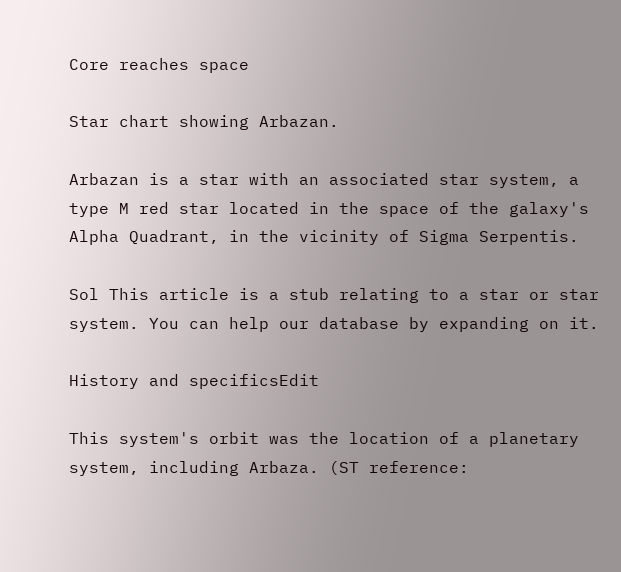Core reaches space

Star chart showing Arbazan.

Arbazan is a star with an associated star system, a type M red star located in the space of the galaxy's Alpha Quadrant, in the vicinity of Sigma Serpentis.

Sol This article is a stub relating to a star or star system. You can help our database by expanding on it.

History and specificsEdit

This system's orbit was the location of a planetary system, including Arbaza. (ST reference: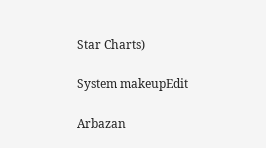Star Charts)

System makeupEdit

Arbazan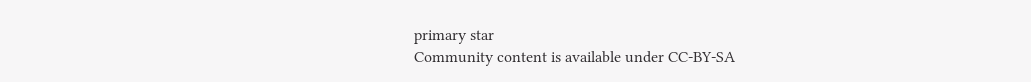primary star
Community content is available under CC-BY-SA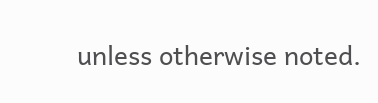unless otherwise noted.